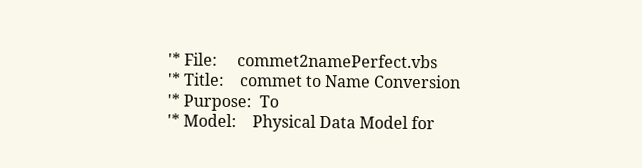'* File:     commet2namePerfect.vbs
'* Title:    commet to Name Conversion
'* Purpose:  To
'* Model:    Physical Data Model for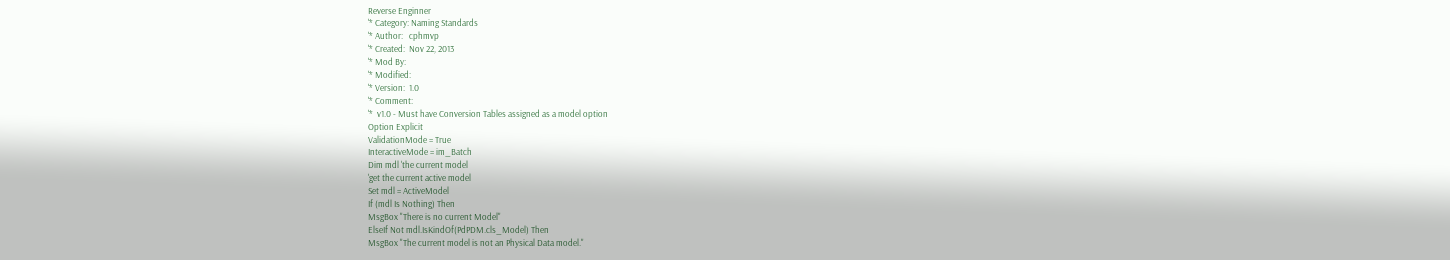Reverse Enginner
'* Category: Naming Standards
'* Author:   cphmvp
'* Created:  Nov 22, 2013
'* Mod By:
'* Modified:
'* Version:  1.0
'* Comment:
'*  v1.0 - Must have Conversion Tables assigned as a model option
Option Explicit
ValidationMode = True
InteractiveMode = im_Batch
Dim mdl 'the current model
'get the current active model
Set mdl = ActiveModel
If (mdl Is Nothing) Then
MsgBox "There is no current Model"
ElseIf Not mdl.IsKindOf(PdPDM.cls_Model) Then
MsgBox "The current model is not an Physical Data model."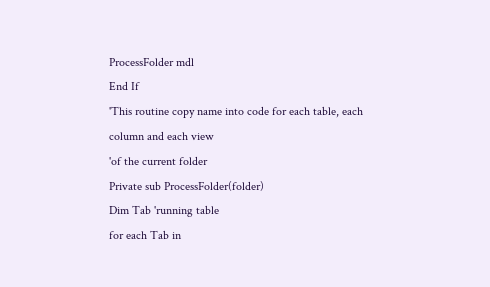ProcessFolder mdl
End If
'This routine copy name into code for each table, each column and each view
'of the current folder
Private sub ProcessFolder(folder)
Dim Tab 'running table
for each Tab in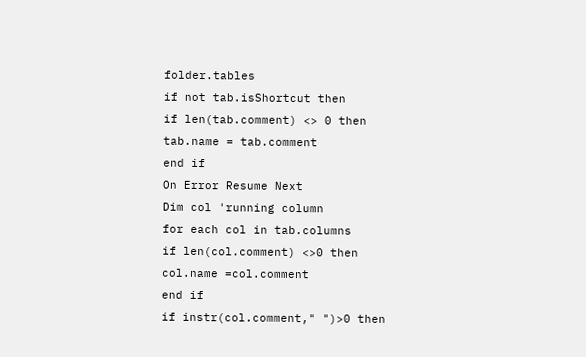folder.tables
if not tab.isShortcut then
if len(tab.comment) <> 0 then
tab.name = tab.comment
end if
On Error Resume Next
Dim col 'running column
for each col in tab.columns
if len(col.comment) <>0 then
col.name =col.comment
end if
if instr(col.comment," ")>0 then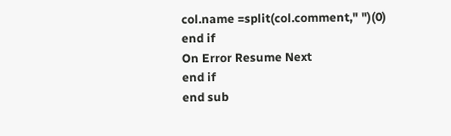col.name =split(col.comment," ")(0)
end if
On Error Resume Next
end if
end sub